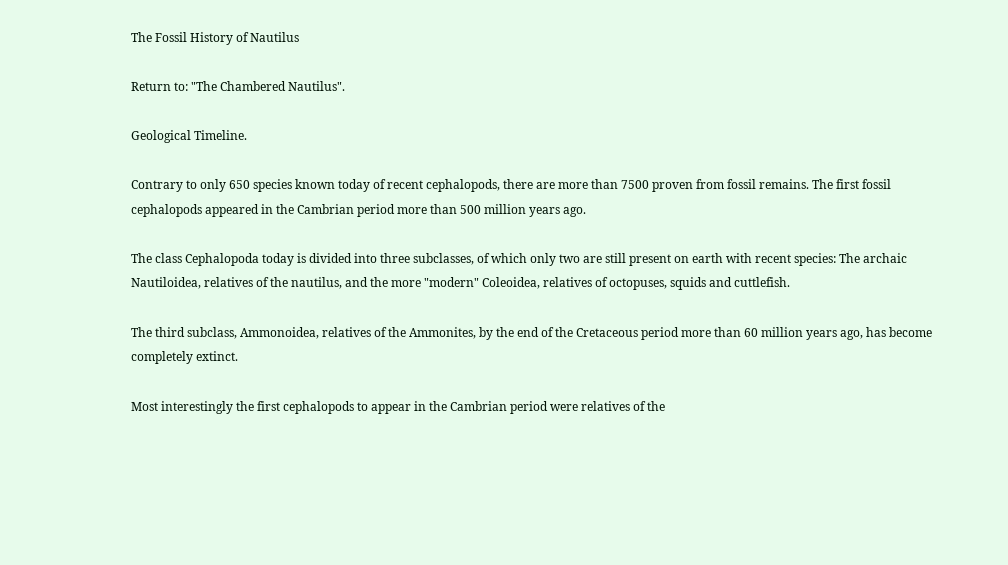The Fossil History of Nautilus

Return to: "The Chambered Nautilus".

Geological Timeline.

Contrary to only 650 species known today of recent cephalopods, there are more than 7500 proven from fossil remains. The first fossil cephalopods appeared in the Cambrian period more than 500 million years ago.

The class Cephalopoda today is divided into three subclasses, of which only two are still present on earth with recent species: The archaic Nautiloidea, relatives of the nautilus, and the more "modern" Coleoidea, relatives of octopuses, squids and cuttlefish.

The third subclass, Ammonoidea, relatives of the Ammonites, by the end of the Cretaceous period more than 60 million years ago, has become completely extinct.

Most interestingly the first cephalopods to appear in the Cambrian period were relatives of the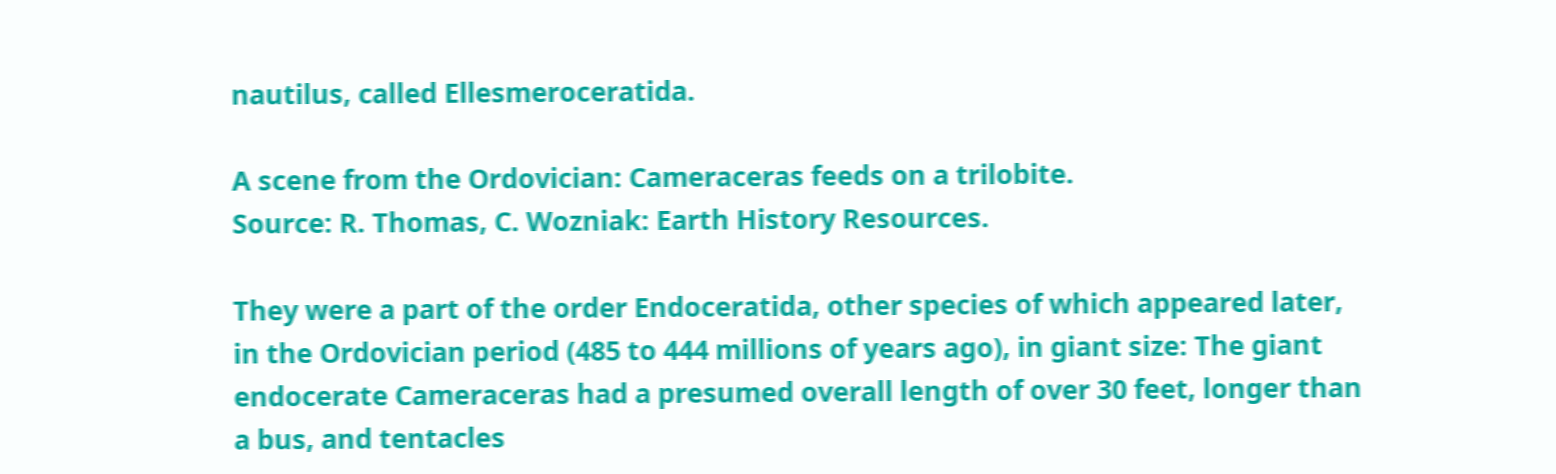nautilus, called Ellesmeroceratida.

A scene from the Ordovician: Cameraceras feeds on a trilobite.
Source: R. Thomas, C. Wozniak: Earth History Resources.

They were a part of the order Endoceratida, other species of which appeared later, in the Ordovician period (485 to 444 millions of years ago), in giant size: The giant endocerate Cameraceras had a presumed overall length of over 30 feet, longer than a bus, and tentacles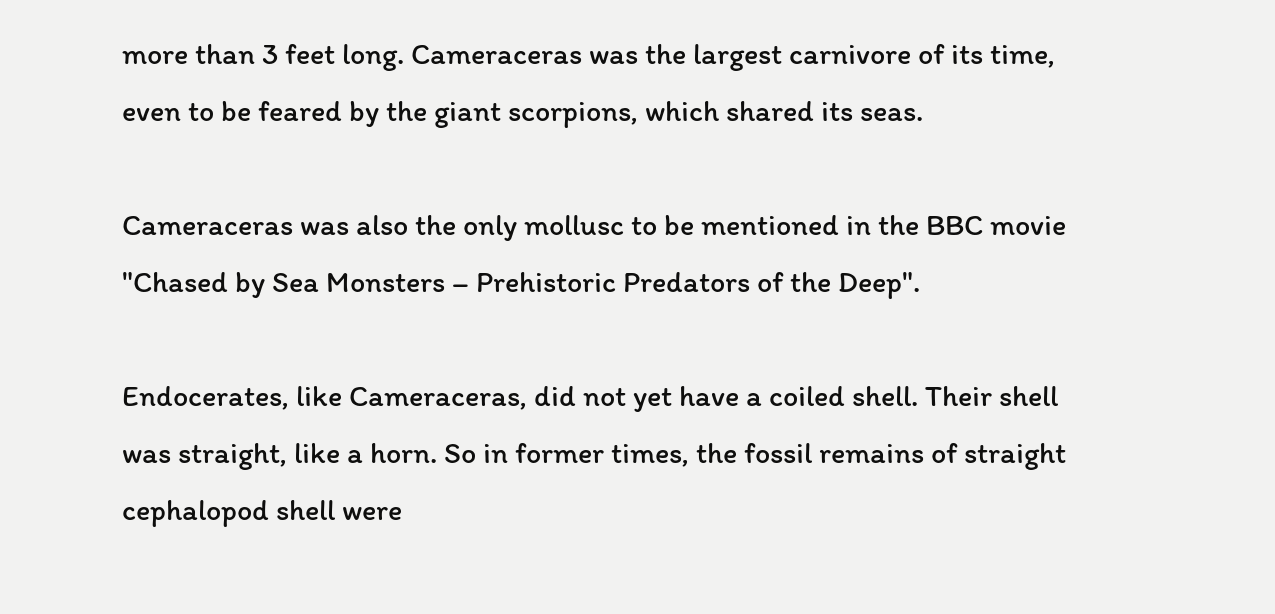more than 3 feet long. Cameraceras was the largest carnivore of its time, even to be feared by the giant scorpions, which shared its seas.

Cameraceras was also the only mollusc to be mentioned in the BBC movie "Chased by Sea Monsters – Prehistoric Predators of the Deep".

Endocerates, like Cameraceras, did not yet have a coiled shell. Their shell was straight, like a horn. So in former times, the fossil remains of straight cephalopod shell were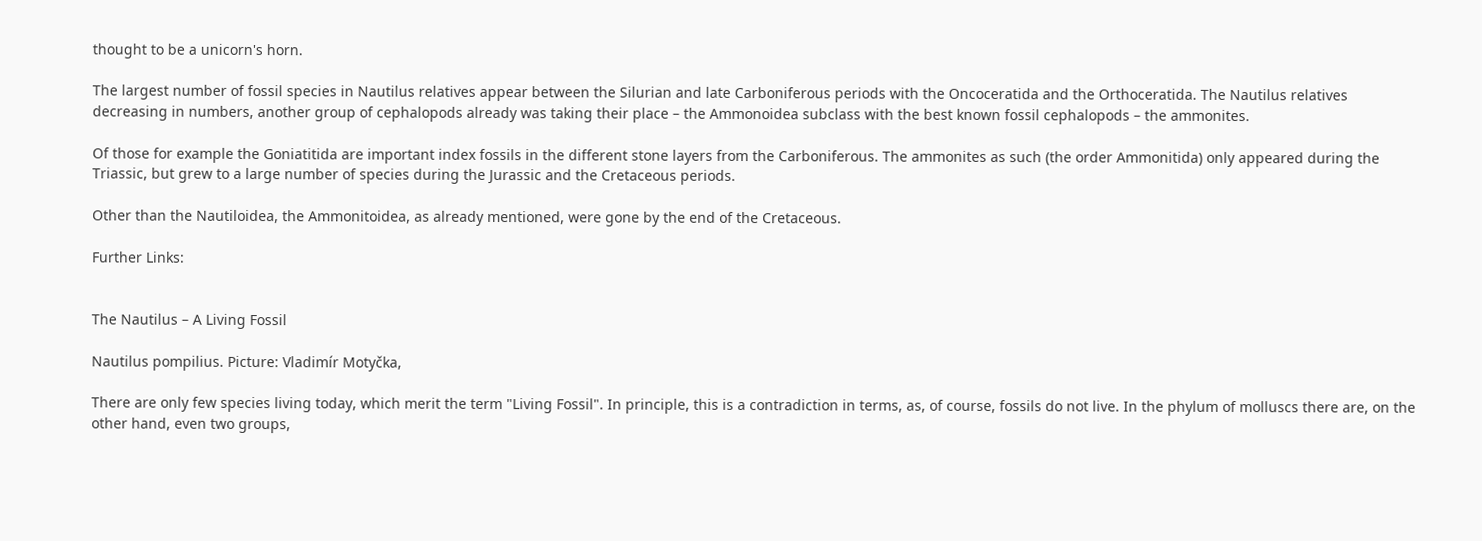thought to be a unicorn's horn.

The largest number of fossil species in Nautilus relatives appear between the Silurian and late Carboniferous periods with the Oncoceratida and the Orthoceratida. The Nautilus relatives decreasing in numbers, another group of cephalopods already was taking their place – the Ammonoidea subclass with the best known fossil cephalopods – the ammonites.

Of those for example the Goniatitida are important index fossils in the different stone layers from the Carboniferous. The ammonites as such (the order Ammonitida) only appeared during the Triassic, but grew to a large number of species during the Jurassic and the Cretaceous periods.

Other than the Nautiloidea, the Ammonitoidea, as already mentioned, were gone by the end of the Cretaceous.

Further Links:


The Nautilus – A Living Fossil

Nautilus pompilius. Picture: Vladimír Motyčka,

There are only few species living today, which merit the term "Living Fossil". In principle, this is a contradiction in terms, as, of course, fossils do not live. In the phylum of molluscs there are, on the other hand, even two groups,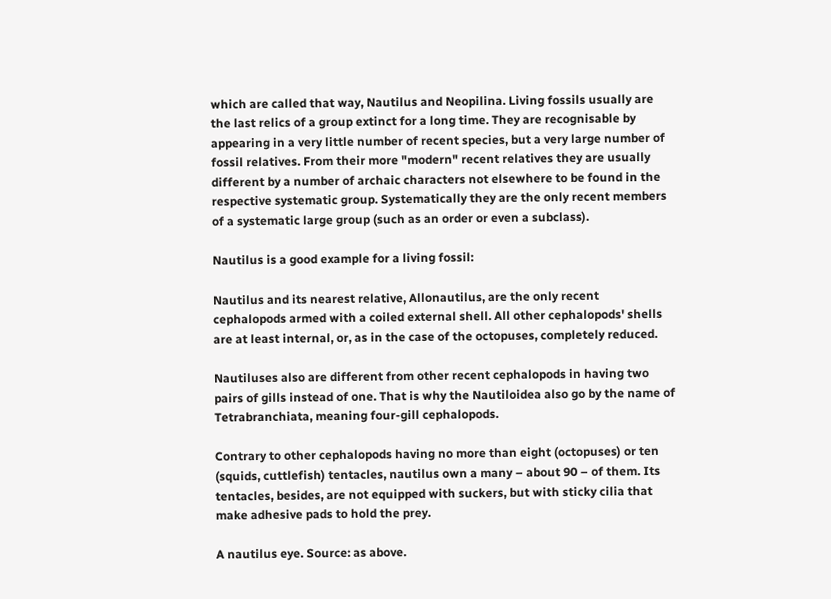which are called that way, Nautilus and Neopilina. Living fossils usually are the last relics of a group extinct for a long time. They are recognisable by appearing in a very little number of recent species, but a very large number of fossil relatives. From their more "modern" recent relatives they are usually different by a number of archaic characters not elsewhere to be found in the respective systematic group. Systematically they are the only recent members of a systematic large group (such as an order or even a subclass).

Nautilus is a good example for a living fossil:

Nautilus and its nearest relative, Allonautilus, are the only recent cephalopods armed with a coiled external shell. All other cephalopods' shells are at least internal, or, as in the case of the octopuses, completely reduced.

Nautiluses also are different from other recent cephalopods in having two pairs of gills instead of one. That is why the Nautiloidea also go by the name of Tetrabranchiata, meaning four-gill cephalopods.

Contrary to other cephalopods having no more than eight (octopuses) or ten (squids, cuttlefish) tentacles, nautilus own a many – about 90 – of them. Its tentacles, besides, are not equipped with suckers, but with sticky cilia that make adhesive pads to hold the prey.

A nautilus eye. Source: as above.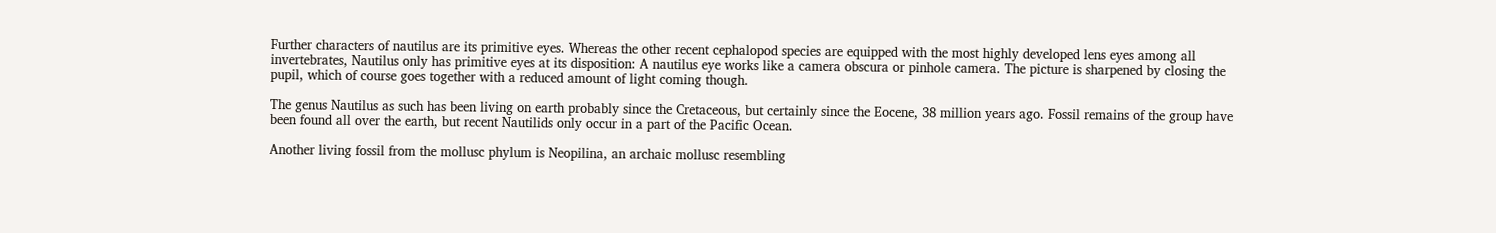Further characters of nautilus are its primitive eyes. Whereas the other recent cephalopod species are equipped with the most highly developed lens eyes among all invertebrates, Nautilus only has primitive eyes at its disposition: A nautilus eye works like a camera obscura or pinhole camera. The picture is sharpened by closing the pupil, which of course goes together with a reduced amount of light coming though.

The genus Nautilus as such has been living on earth probably since the Cretaceous, but certainly since the Eocene, 38 million years ago. Fossil remains of the group have been found all over the earth, but recent Nautilids only occur in a part of the Pacific Ocean.

Another living fossil from the mollusc phylum is Neopilina, an archaic mollusc resembling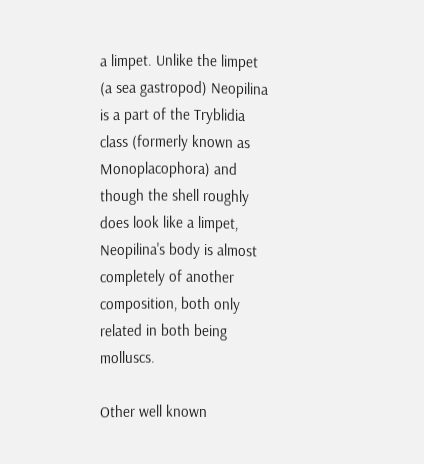a limpet. Unlike the limpet (a sea gastropod) Neopilina is a part of the Tryblidia class (formerly known as Monoplacophora) and though the shell roughly does look like a limpet, Neopilina's body is almost completely of another composition, both only related in both being molluscs.

Other well known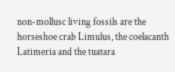non-mollusc living fossils are the horseshoe crab Limulus, the coelacanth Latimeria and the tuatara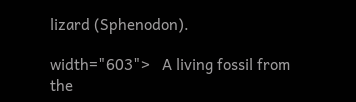lizard (Sphenodon).

width="603">   A living fossil from the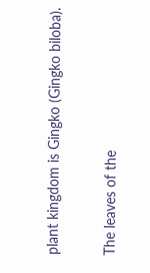plant kingdom is Gingko (Gingko biloba).

The leaves of the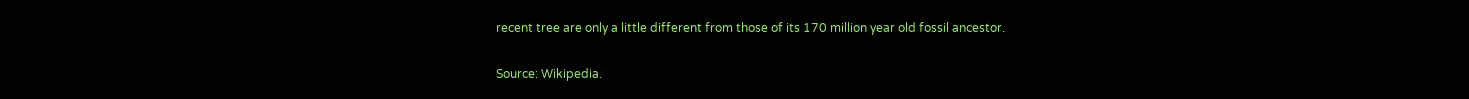recent tree are only a little different from those of its 170 million year old fossil ancestor.

Source: Wikipedia.